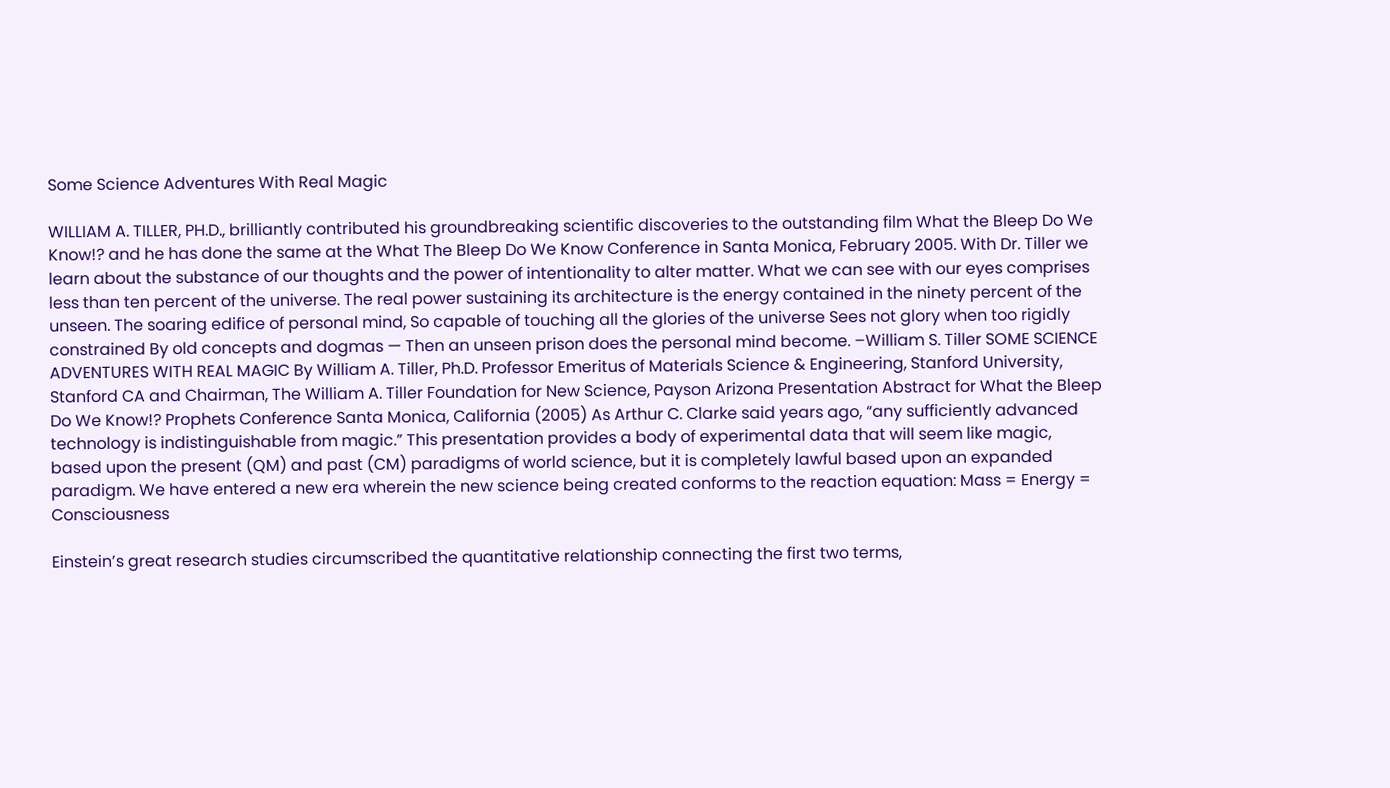Some Science Adventures With Real Magic

WILLIAM A. TILLER, PH.D., brilliantly contributed his groundbreaking scientific discoveries to the outstanding film What the Bleep Do We Know!? and he has done the same at the What The Bleep Do We Know Conference in Santa Monica, February 2005. With Dr. Tiller we learn about the substance of our thoughts and the power of intentionality to alter matter. What we can see with our eyes comprises less than ten percent of the universe. The real power sustaining its architecture is the energy contained in the ninety percent of the unseen. The soaring edifice of personal mind, So capable of touching all the glories of the universe Sees not glory when too rigidly constrained By old concepts and dogmas — Then an unseen prison does the personal mind become. –William S. Tiller SOME SCIENCE ADVENTURES WITH REAL MAGIC By William A. Tiller, Ph.D. Professor Emeritus of Materials Science & Engineering, Stanford University, Stanford CA and Chairman, The William A. Tiller Foundation for New Science, Payson Arizona Presentation Abstract for What the Bleep Do We Know!? Prophets Conference Santa Monica, California (2005) As Arthur C. Clarke said years ago, “any sufficiently advanced technology is indistinguishable from magic.” This presentation provides a body of experimental data that will seem like magic, based upon the present (QM) and past (CM) paradigms of world science, but it is completely lawful based upon an expanded paradigm. We have entered a new era wherein the new science being created conforms to the reaction equation: Mass = Energy = Consciousness

Einstein’s great research studies circumscribed the quantitative relationship connecting the first two terms,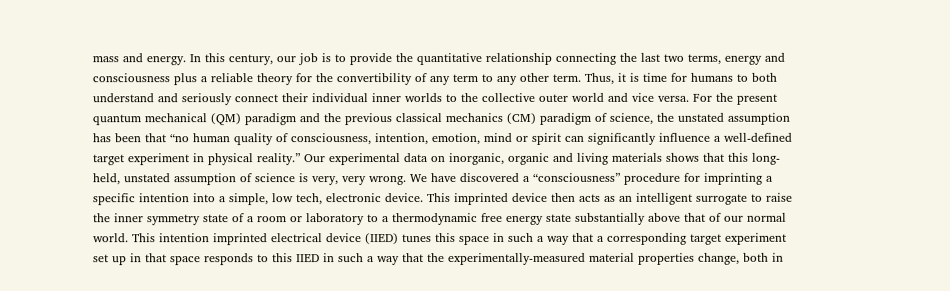mass and energy. In this century, our job is to provide the quantitative relationship connecting the last two terms, energy and consciousness plus a reliable theory for the convertibility of any term to any other term. Thus, it is time for humans to both understand and seriously connect their individual inner worlds to the collective outer world and vice versa. For the present quantum mechanical (QM) paradigm and the previous classical mechanics (CM) paradigm of science, the unstated assumption has been that “no human quality of consciousness, intention, emotion, mind or spirit can significantly influence a well-defined target experiment in physical reality.” Our experimental data on inorganic, organic and living materials shows that this long-held, unstated assumption of science is very, very wrong. We have discovered a “consciousness” procedure for imprinting a specific intention into a simple, low tech, electronic device. This imprinted device then acts as an intelligent surrogate to raise the inner symmetry state of a room or laboratory to a thermodynamic free energy state substantially above that of our normal world. This intention imprinted electrical device (IIED) tunes this space in such a way that a corresponding target experiment set up in that space responds to this IIED in such a way that the experimentally-measured material properties change, both in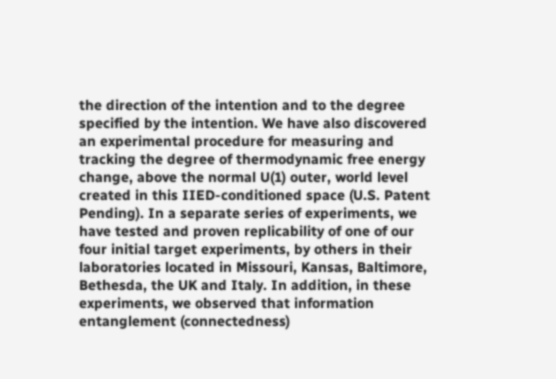the direction of the intention and to the degree specified by the intention. We have also discovered an experimental procedure for measuring and tracking the degree of thermodynamic free energy change, above the normal U(1) outer, world level created in this IIED-conditioned space (U.S. Patent Pending). In a separate series of experiments, we have tested and proven replicability of one of our four initial target experiments, by others in their laboratories located in Missouri, Kansas, Baltimore, Bethesda, the UK and Italy. In addition, in these experiments, we observed that information entanglement (connectedness)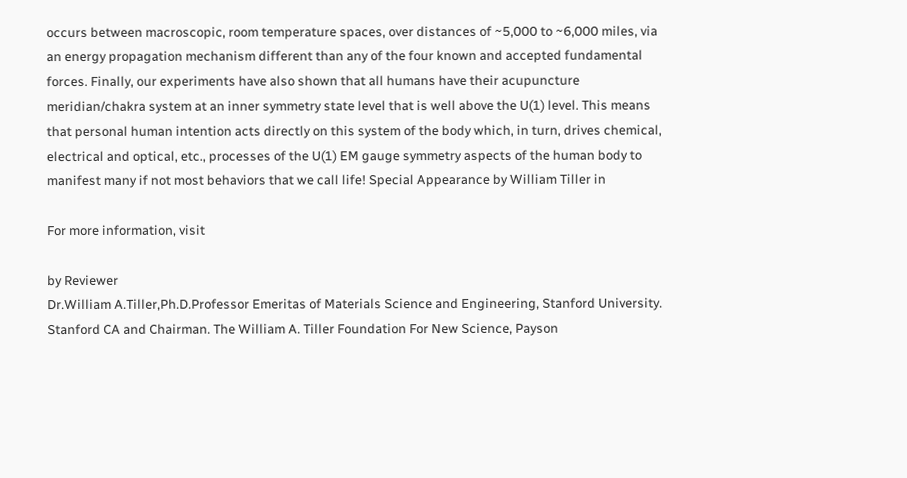occurs between macroscopic, room temperature spaces, over distances of ~5,000 to ~6,000 miles, via an energy propagation mechanism different than any of the four known and accepted fundamental forces. Finally, our experiments have also shown that all humans have their acupuncture meridian/chakra system at an inner symmetry state level that is well above the U(1) level. This means that personal human intention acts directly on this system of the body which, in turn, drives chemical, electrical and optical, etc., processes of the U(1) EM gauge symmetry aspects of the human body to manifest many if not most behaviors that we call life! Special Appearance by William Tiller in

For more information, visit

by Reviewer
Dr.William A.Tiller,Ph.D.Professor Emeritas of Materials Science and Engineering, Stanford University. Stanford CA and Chairman. The William A. Tiller Foundation For New Science, Payson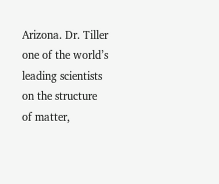Arizona. Dr. Tiller one of the world’s leading scientists on the structure of matter,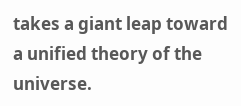takes a giant leap toward a unified theory of the universe.